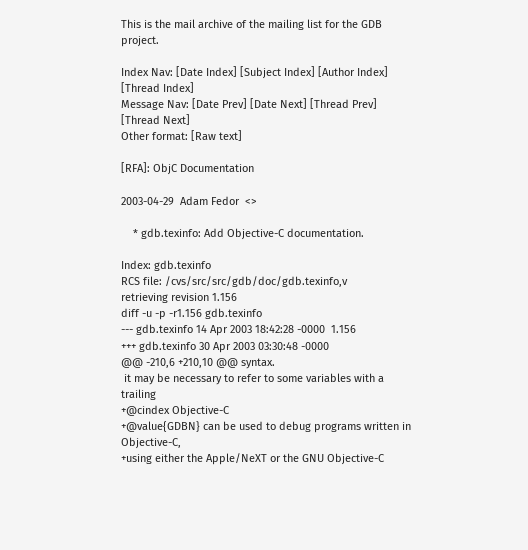This is the mail archive of the mailing list for the GDB project.

Index Nav: [Date Index] [Subject Index] [Author Index] [Thread Index]
Message Nav: [Date Prev] [Date Next] [Thread Prev] [Thread Next]
Other format: [Raw text]

[RFA]: ObjC Documentation

2003-04-29  Adam Fedor  <>

    * gdb.texinfo: Add Objective-C documentation.

Index: gdb.texinfo
RCS file: /cvs/src/src/gdb/doc/gdb.texinfo,v
retrieving revision 1.156
diff -u -p -r1.156 gdb.texinfo
--- gdb.texinfo 14 Apr 2003 18:42:28 -0000  1.156
+++ gdb.texinfo 30 Apr 2003 03:30:48 -0000
@@ -210,6 +210,10 @@ syntax.
 it may be necessary to refer to some variables with a trailing
+@cindex Objective-C
+@value{GDBN} can be used to debug programs written in Objective-C,
+using either the Apple/NeXT or the GNU Objective-C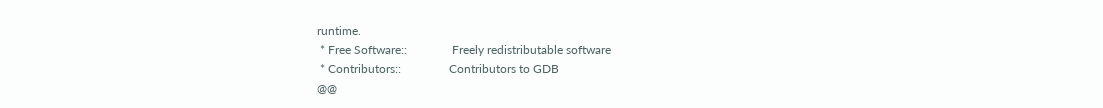runtime.
 * Free Software::               Freely redistributable software
 * Contributors::                Contributors to GDB
@@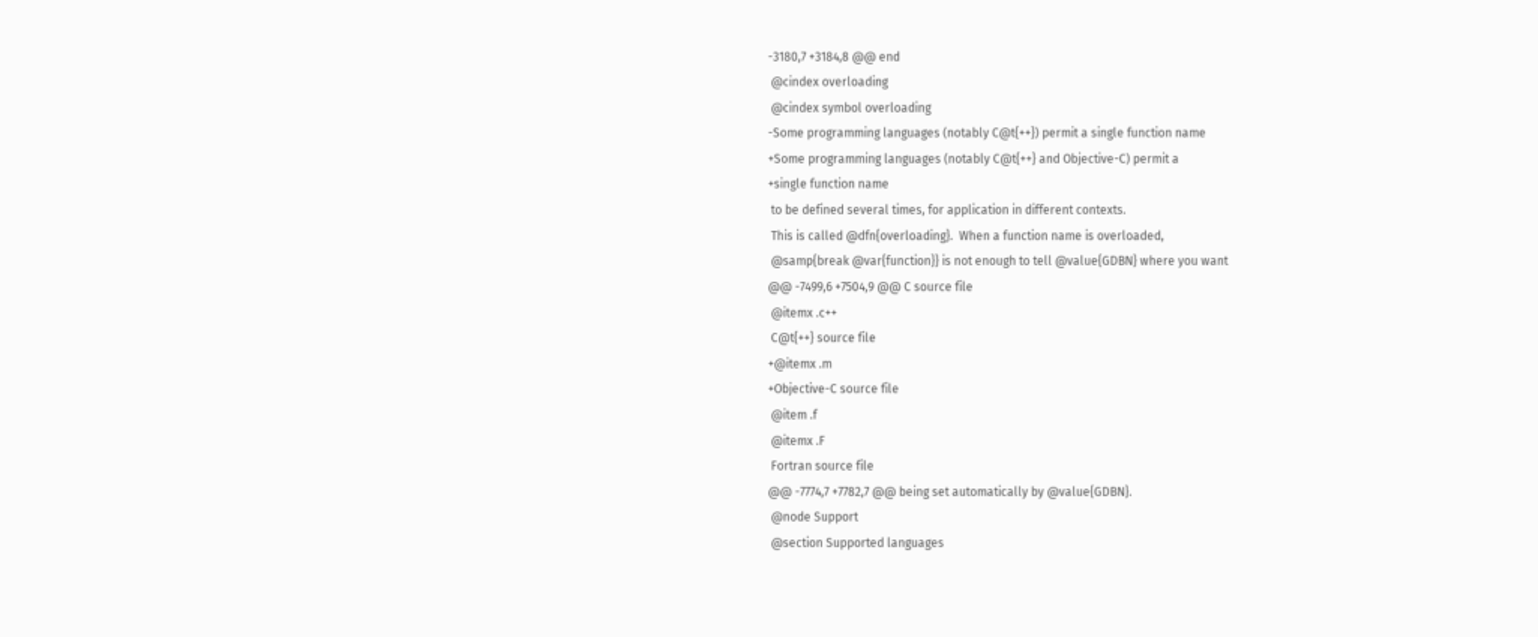-3180,7 +3184,8 @@ end
 @cindex overloading
 @cindex symbol overloading
-Some programming languages (notably C@t{++}) permit a single function name
+Some programming languages (notably C@t{++} and Objective-C) permit a
+single function name
 to be defined several times, for application in different contexts.
 This is called @dfn{overloading}.  When a function name is overloaded,
 @samp{break @var{function}} is not enough to tell @value{GDBN} where you want
@@ -7499,6 +7504,9 @@ C source file
 @itemx .c++
 C@t{++} source file
+@itemx .m
+Objective-C source file
 @item .f
 @itemx .F
 Fortran source file
@@ -7774,7 +7782,7 @@ being set automatically by @value{GDBN}.
 @node Support
 @section Supported languages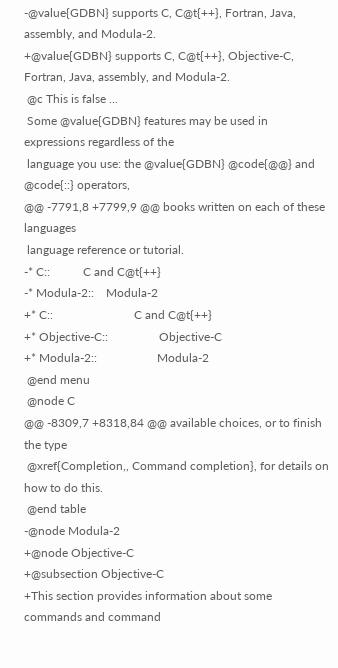-@value{GDBN} supports C, C@t{++}, Fortran, Java, assembly, and Modula-2.
+@value{GDBN} supports C, C@t{++}, Objective-C, Fortran, Java, assembly, and Modula-2.
 @c This is false ...
 Some @value{GDBN} features may be used in expressions regardless of the
 language you use: the @value{GDBN} @code{@@} and @code{::} operators,
@@ -7791,8 +7799,9 @@ books written on each of these languages
 language reference or tutorial.
-* C::           C and C@t{++}
-* Modula-2::    Modula-2
+* C::                           C and C@t{++}
+* Objective-C::                 Objective-C
+* Modula-2::                    Modula-2
 @end menu
 @node C
@@ -8309,7 +8318,84 @@ available choices, or to finish the type
 @xref{Completion,, Command completion}, for details on how to do this.
 @end table
-@node Modula-2
+@node Objective-C
+@subsection Objective-C
+This section provides information about some commands and command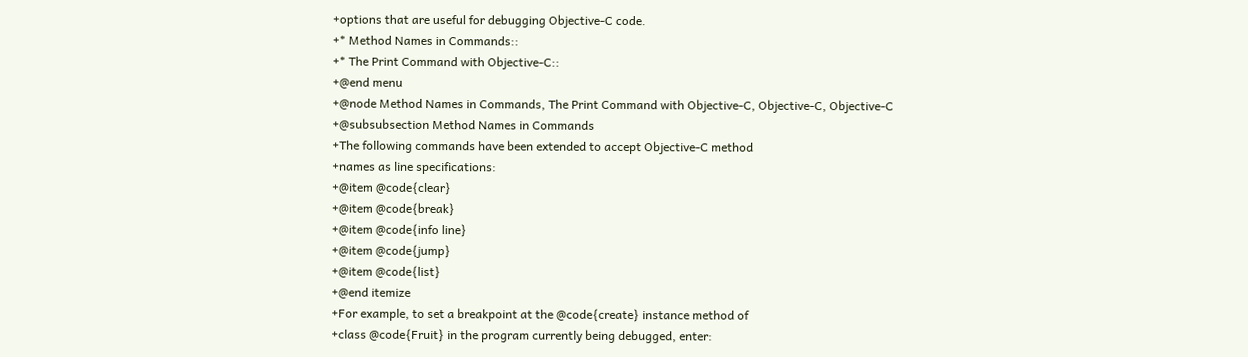+options that are useful for debugging Objective-C code.
+* Method Names in Commands::
+* The Print Command with Objective-C::
+@end menu
+@node Method Names in Commands, The Print Command with Objective-C, Objective-C, Objective-C
+@subsubsection Method Names in Commands
+The following commands have been extended to accept Objective-C method
+names as line specifications:
+@item @code{clear}
+@item @code{break}
+@item @code{info line}
+@item @code{jump}
+@item @code{list}
+@end itemize
+For example, to set a breakpoint at the @code{create} instance method of
+class @code{Fruit} in the program currently being debugged, enter: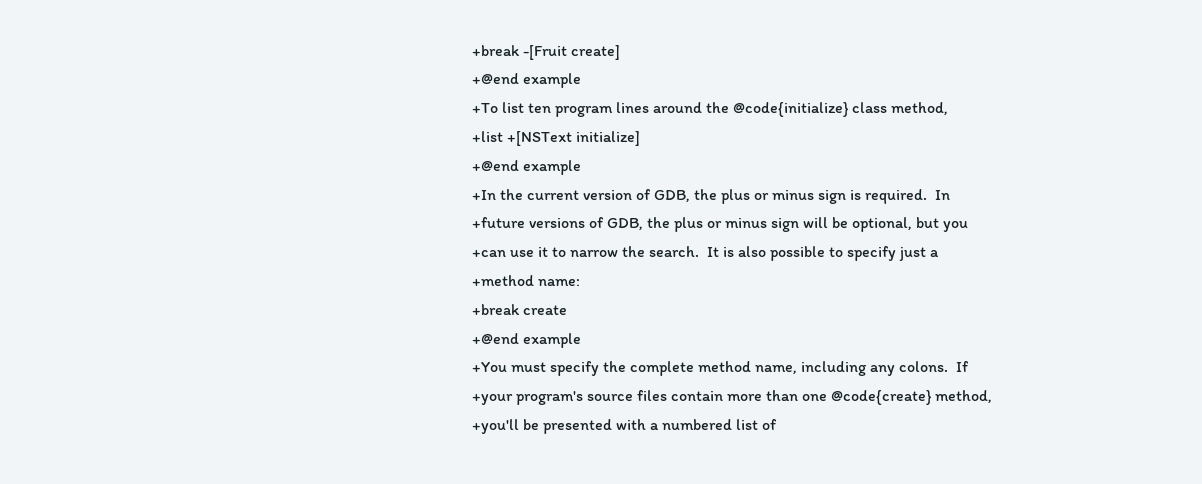+break -[Fruit create]
+@end example
+To list ten program lines around the @code{initialize} class method,
+list +[NSText initialize]
+@end example
+In the current version of GDB, the plus or minus sign is required.  In
+future versions of GDB, the plus or minus sign will be optional, but you
+can use it to narrow the search.  It is also possible to specify just a
+method name:
+break create
+@end example
+You must specify the complete method name, including any colons.  If
+your program's source files contain more than one @code{create} method,
+you'll be presented with a numbered list of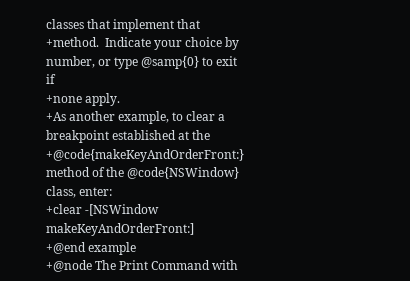classes that implement that
+method.  Indicate your choice by number, or type @samp{0} to exit if
+none apply.
+As another example, to clear a breakpoint established at the
+@code{makeKeyAndOrderFront:} method of the @code{NSWindow} class, enter:
+clear -[NSWindow makeKeyAndOrderFront:]
+@end example
+@node The Print Command with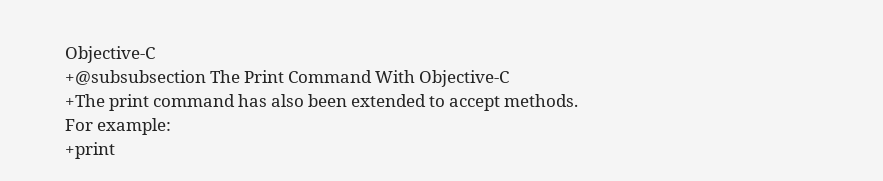Objective-C
+@subsubsection The Print Command With Objective-C
+The print command has also been extended to accept methods. For example:
+print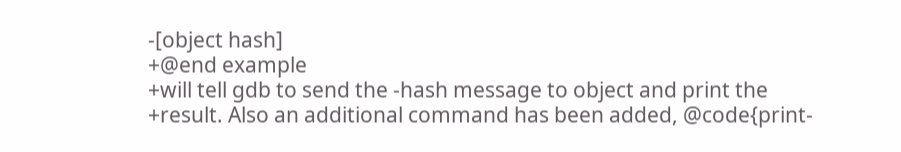-[object hash]
+@end example
+will tell gdb to send the -hash message to object and print the
+result. Also an additional command has been added, @code{print-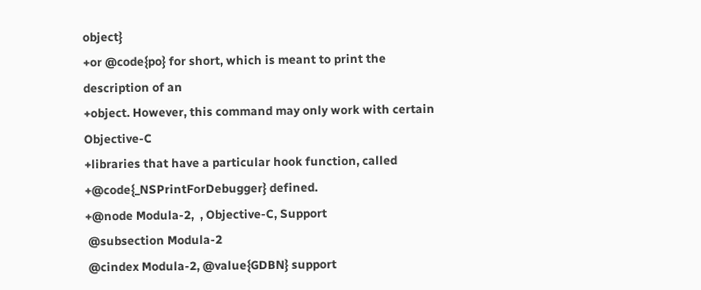object}
+or @code{po} for short, which is meant to print the description of an
+object. However, this command may only work with certain Objective-C
+libraries that have a particular hook function, called
+@code{_NSPrintForDebugger} defined.
+@node Modula-2,  , Objective-C, Support
 @subsection Modula-2
 @cindex Modula-2, @value{GDBN} support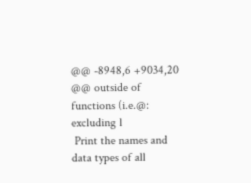@@ -8948,6 +9034,20 @@ outside of functions (i.e.@: excluding l
 Print the names and data types of all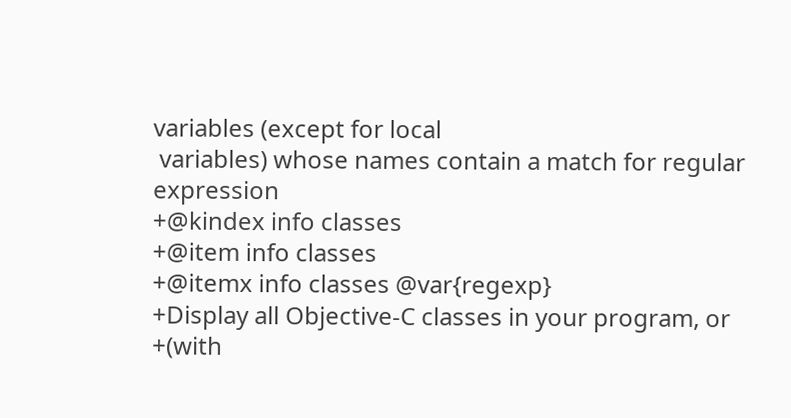variables (except for local
 variables) whose names contain a match for regular expression
+@kindex info classes
+@item info classes
+@itemx info classes @var{regexp}
+Display all Objective-C classes in your program, or
+(with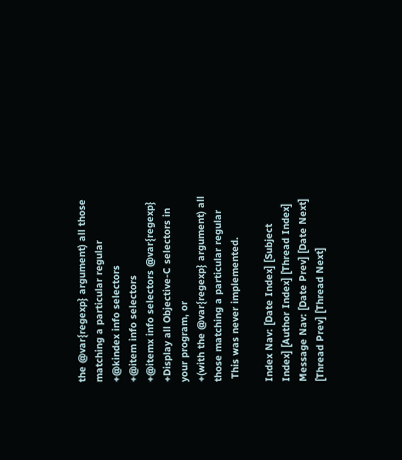the @var{regexp} argument) all those matching a particular regular
+@kindex info selectors
+@item info selectors
+@itemx info selectors @var{regexp}
+Display all Objective-C selectors in your program, or
+(with the @var{regexp} argument) all those matching a particular regular
 This was never implemented.

Index Nav: [Date Index] [Subject Index] [Author Index] [Thread Index]
Message Nav: [Date Prev] [Date Next] [Thread Prev] [Thread Next]